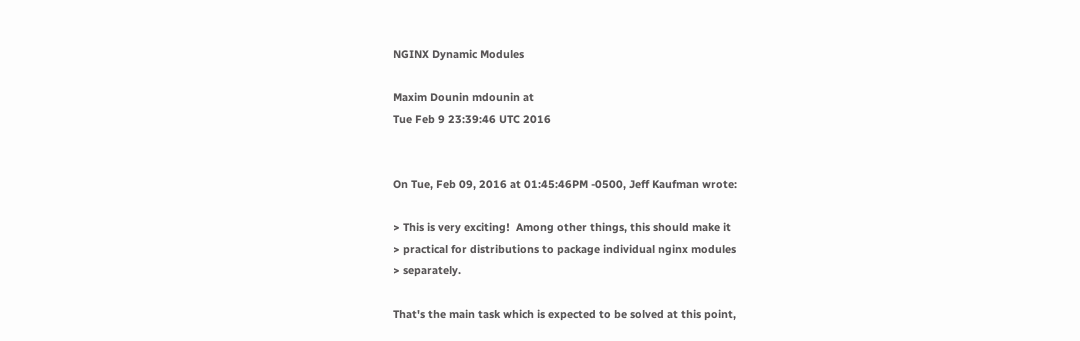NGINX Dynamic Modules

Maxim Dounin mdounin at
Tue Feb 9 23:39:46 UTC 2016


On Tue, Feb 09, 2016 at 01:45:46PM -0500, Jeff Kaufman wrote:

> This is very exciting!  Among other things, this should make it
> practical for distributions to package individual nginx modules
> separately.

That's the main task which is expected to be solved at this point,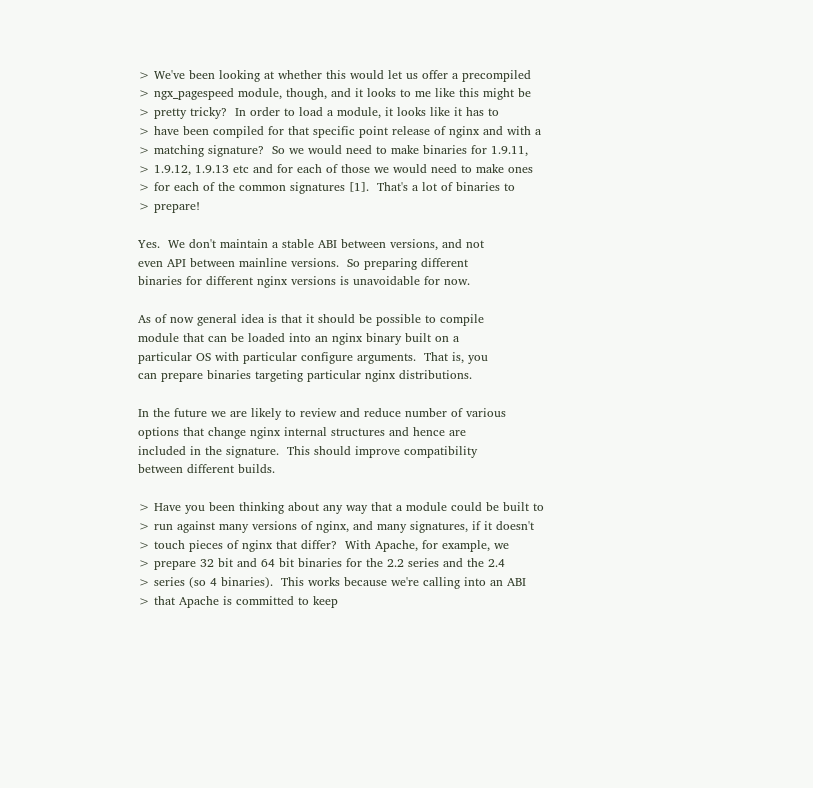> We've been looking at whether this would let us offer a precompiled
> ngx_pagespeed module, though, and it looks to me like this might be
> pretty tricky?  In order to load a module, it looks like it has to
> have been compiled for that specific point release of nginx and with a
> matching signature?  So we would need to make binaries for 1.9.11,
> 1.9.12, 1.9.13 etc and for each of those we would need to make ones
> for each of the common signatures [1].  That's a lot of binaries to
> prepare!

Yes.  We don't maintain a stable ABI between versions, and not
even API between mainline versions.  So preparing different
binaries for different nginx versions is unavoidable for now.

As of now general idea is that it should be possible to compile
module that can be loaded into an nginx binary built on a
particular OS with particular configure arguments.  That is, you
can prepare binaries targeting particular nginx distributions.

In the future we are likely to review and reduce number of various
options that change nginx internal structures and hence are
included in the signature.  This should improve compatibility
between different builds.

> Have you been thinking about any way that a module could be built to
> run against many versions of nginx, and many signatures, if it doesn't
> touch pieces of nginx that differ?  With Apache, for example, we
> prepare 32 bit and 64 bit binaries for the 2.2 series and the 2.4
> series (so 4 binaries).  This works because we're calling into an ABI
> that Apache is committed to keep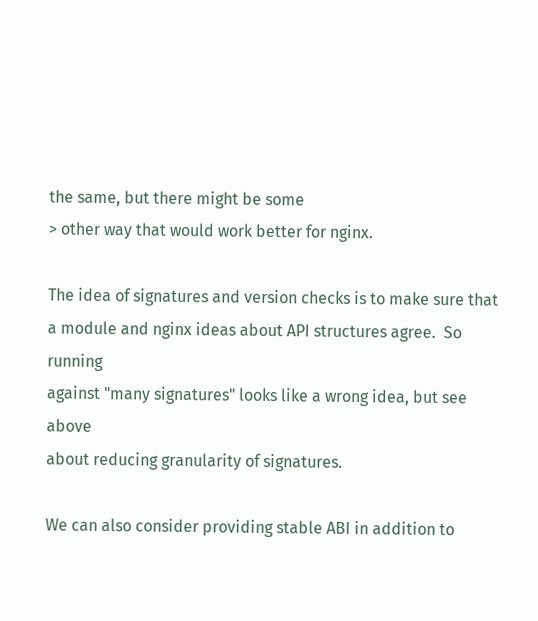the same, but there might be some
> other way that would work better for nginx.

The idea of signatures and version checks is to make sure that
a module and nginx ideas about API structures agree.  So running
against "many signatures" looks like a wrong idea, but see above
about reducing granularity of signatures.

We can also consider providing stable ABI in addition to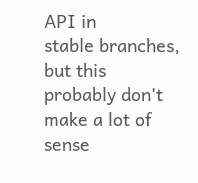API in
stable branches, but this probably don't make a lot of sense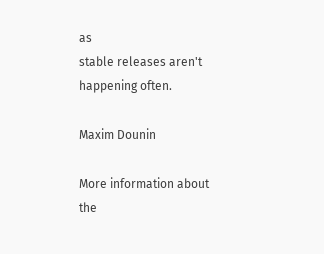as
stable releases aren't happening often.

Maxim Dounin

More information about the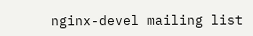nginx-devel mailing list